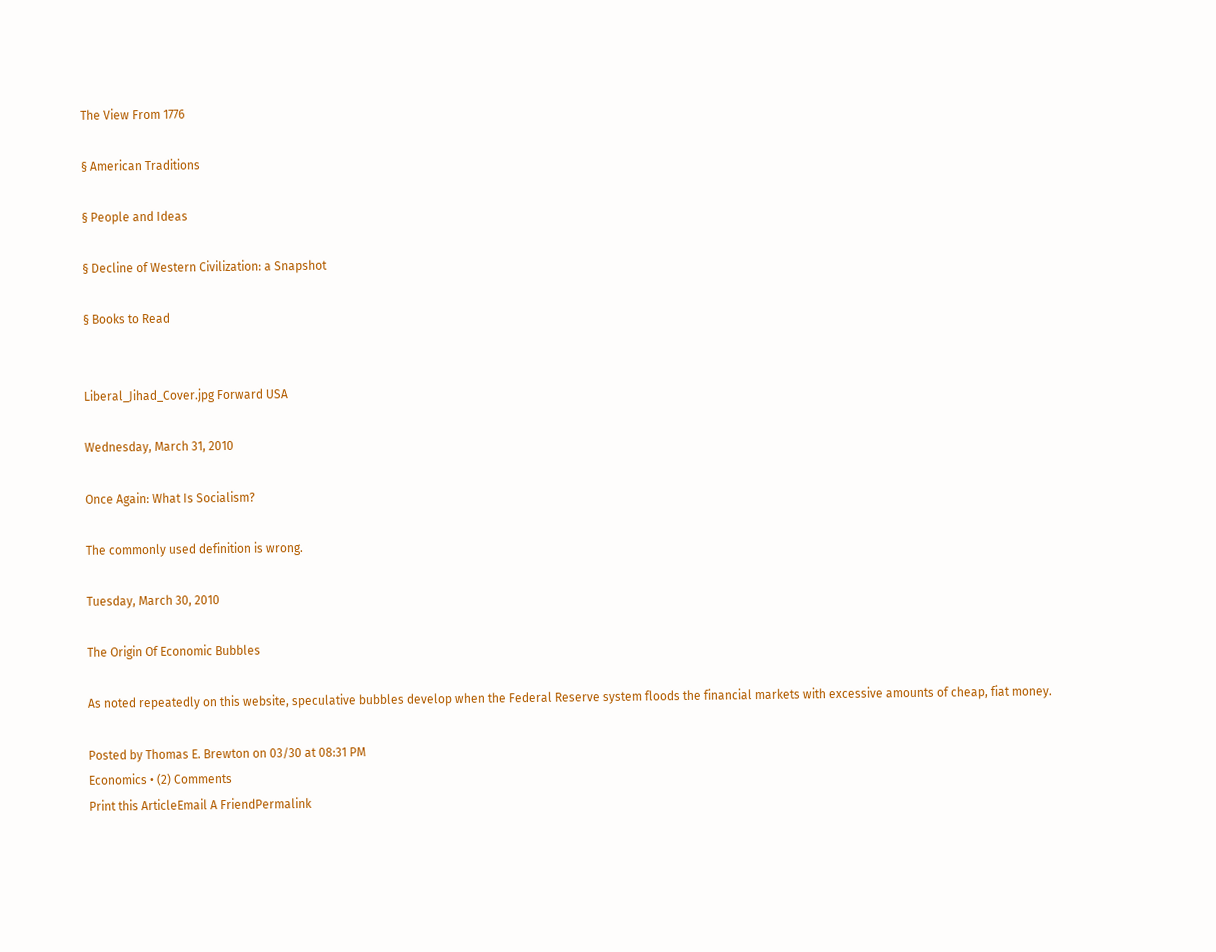The View From 1776

§ American Traditions

§ People and Ideas

§ Decline of Western Civilization: a Snapshot

§ Books to Read


Liberal_Jihad_Cover.jpg Forward USA

Wednesday, March 31, 2010

Once Again: What Is Socialism?

The commonly used definition is wrong.

Tuesday, March 30, 2010

The Origin Of Economic Bubbles

As noted repeatedly on this website, speculative bubbles develop when the Federal Reserve system floods the financial markets with excessive amounts of cheap, fiat money.

Posted by Thomas E. Brewton on 03/30 at 08:31 PM
Economics • (2) Comments
Print this ArticleEmail A FriendPermalink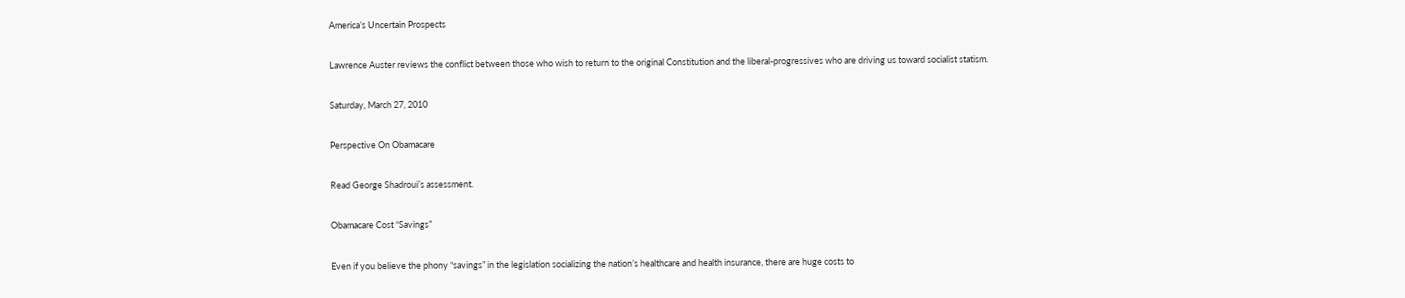America’s Uncertain Prospects

Lawrence Auster reviews the conflict between those who wish to return to the original Constitution and the liberal-progressives who are driving us toward socialist statism.

Saturday, March 27, 2010

Perspective On Obamacare

Read George Shadroui’s assessment.

Obamacare Cost “Savings”

Even if you believe the phony “savings” in the legislation socializing the nation’s healthcare and health insurance, there are huge costs to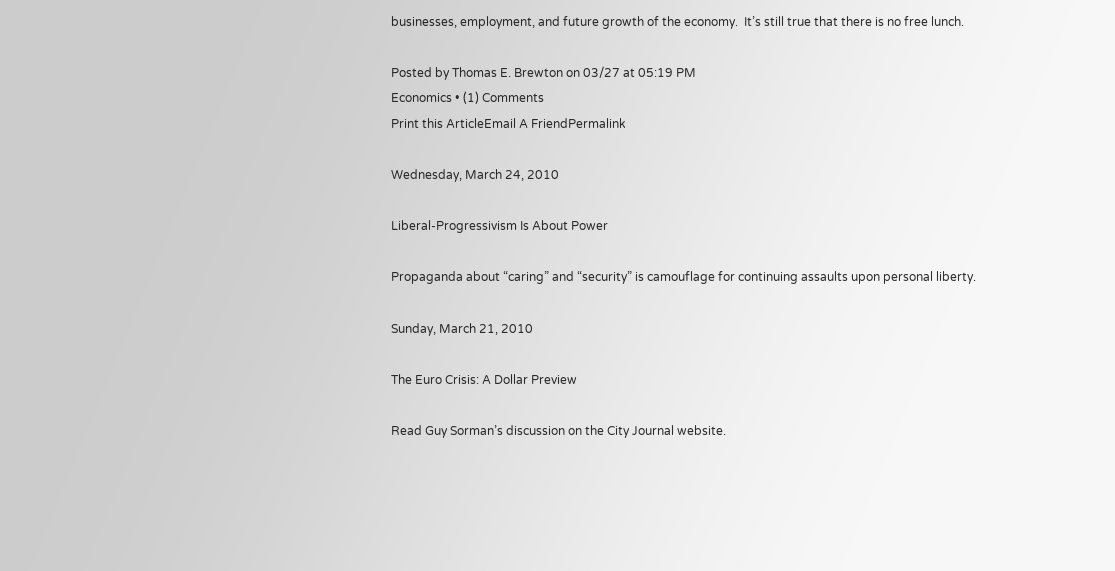businesses, employment, and future growth of the economy.  It’s still true that there is no free lunch.

Posted by Thomas E. Brewton on 03/27 at 05:19 PM
Economics • (1) Comments
Print this ArticleEmail A FriendPermalink

Wednesday, March 24, 2010

Liberal-Progressivism Is About Power

Propaganda about “caring” and “security” is camouflage for continuing assaults upon personal liberty.

Sunday, March 21, 2010

The Euro Crisis: A Dollar Preview

Read Guy Sorman’s discussion on the City Journal website.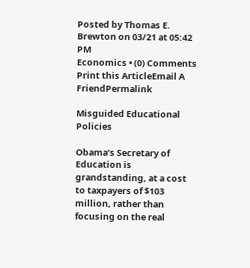Posted by Thomas E. Brewton on 03/21 at 05:42 PM
Economics • (0) Comments
Print this ArticleEmail A FriendPermalink

Misguided Educational Policies

Obama’s Secretary of Education is grandstanding, at a cost to taxpayers of $103 million, rather than focusing on the real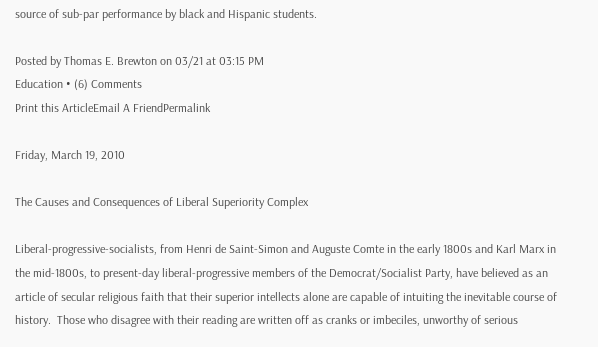source of sub-par performance by black and Hispanic students.

Posted by Thomas E. Brewton on 03/21 at 03:15 PM
Education • (6) Comments
Print this ArticleEmail A FriendPermalink

Friday, March 19, 2010

The Causes and Consequences of Liberal Superiority Complex

Liberal-progressive-socialists, from Henri de Saint-Simon and Auguste Comte in the early 1800s and Karl Marx in the mid-1800s, to present-day liberal-progressive members of the Democrat/Socialist Party, have believed as an article of secular religious faith that their superior intellects alone are capable of intuiting the inevitable course of history.  Those who disagree with their reading are written off as cranks or imbeciles, unworthy of serious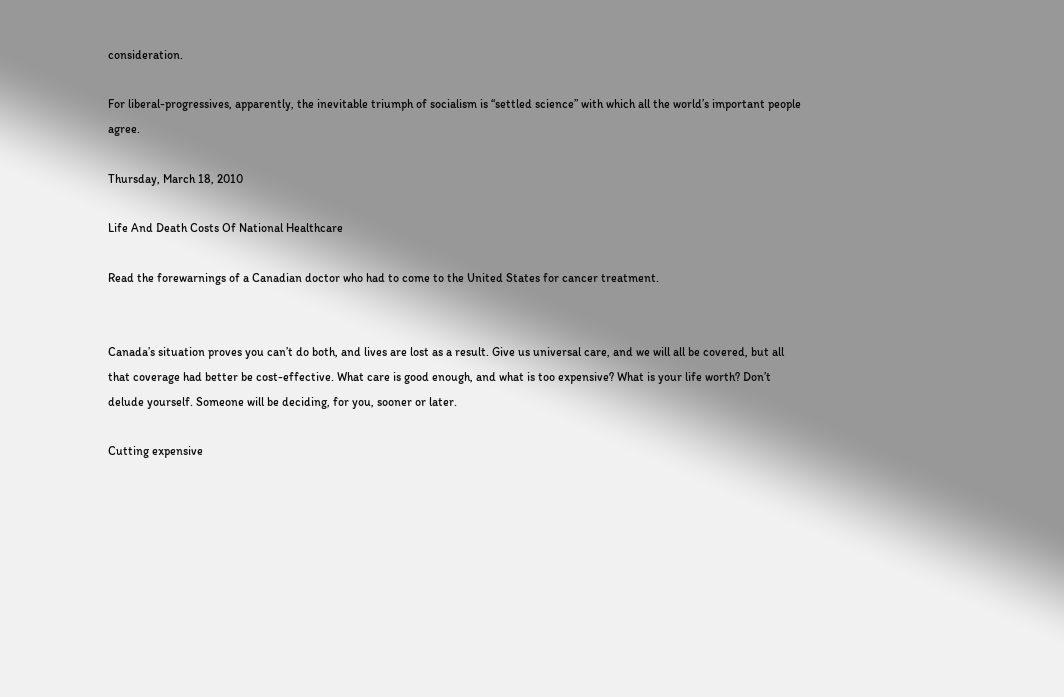consideration.

For liberal-progressives, apparently, the inevitable triumph of socialism is “settled science” with which all the world’s important people agree.

Thursday, March 18, 2010

Life And Death Costs Of National Healthcare

Read the forewarnings of a Canadian doctor who had to come to the United States for cancer treatment.


Canada’s situation proves you can’t do both, and lives are lost as a result. Give us universal care, and we will all be covered, but all that coverage had better be cost-effective. What care is good enough, and what is too expensive? What is your life worth? Don’t delude yourself. Someone will be deciding, for you, sooner or later.

Cutting expensive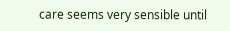care seems very sensible until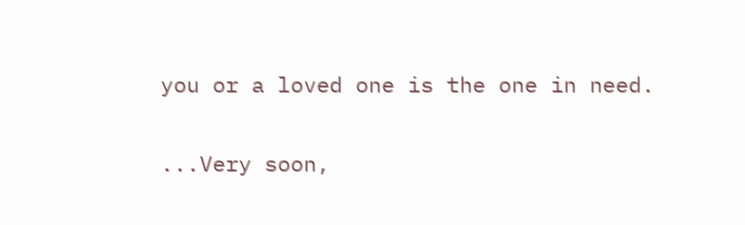you or a loved one is the one in need.

...Very soon,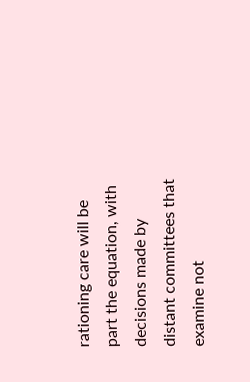rationing care will be part the equation, with decisions made by distant committees that examine not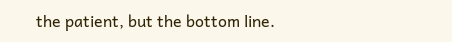the patient, but the bottom line.